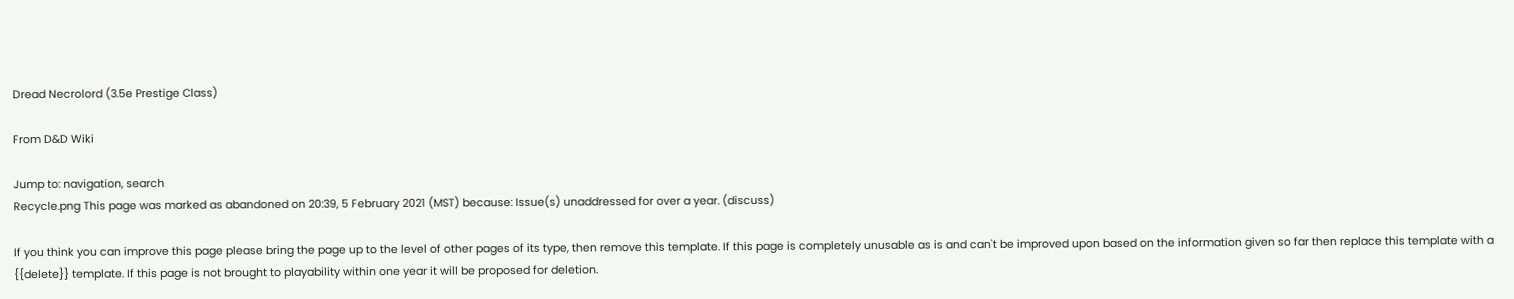Dread Necrolord (3.5e Prestige Class)

From D&D Wiki

Jump to: navigation, search
Recycle.png This page was marked as abandoned on 20:39, 5 February 2021 (MST) because: Issue(s) unaddressed for over a year. (discuss)

If you think you can improve this page please bring the page up to the level of other pages of its type, then remove this template. If this page is completely unusable as is and can't be improved upon based on the information given so far then replace this template with a {{delete}} template. If this page is not brought to playability within one year it will be proposed for deletion.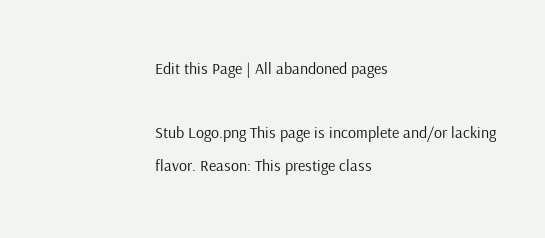Edit this Page | All abandoned pages

Stub Logo.png This page is incomplete and/or lacking flavor. Reason: This prestige class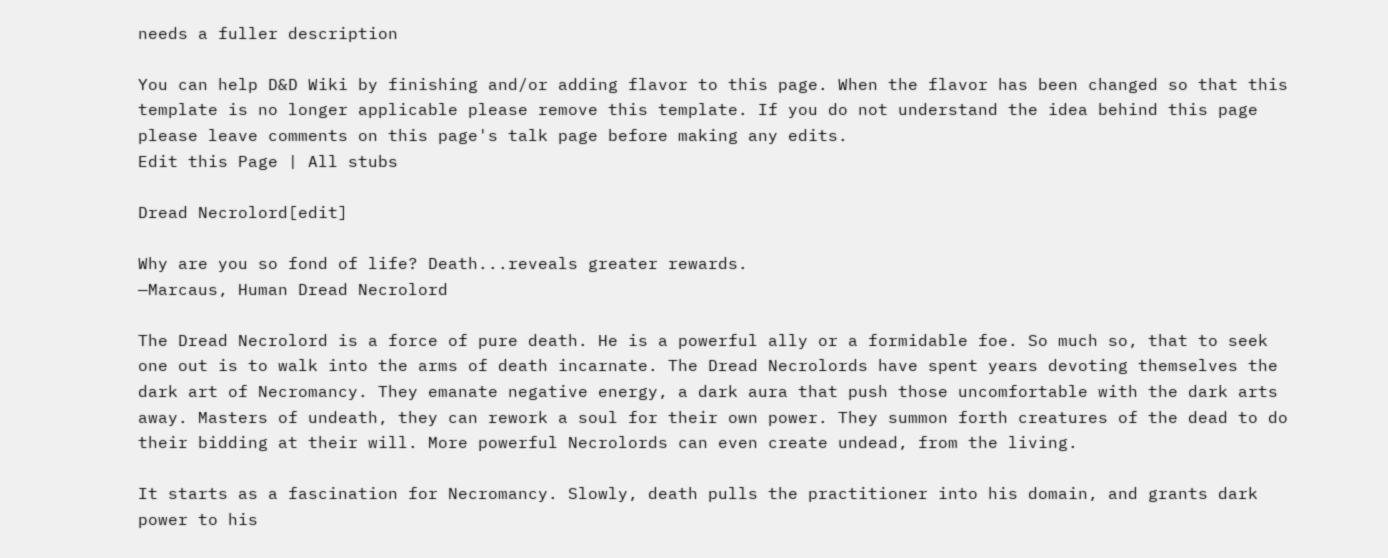needs a fuller description

You can help D&D Wiki by finishing and/or adding flavor to this page. When the flavor has been changed so that this template is no longer applicable please remove this template. If you do not understand the idea behind this page please leave comments on this page's talk page before making any edits.
Edit this Page | All stubs

Dread Necrolord[edit]

Why are you so fond of life? Death...reveals greater rewards.
—Marcaus, Human Dread Necrolord

The Dread Necrolord is a force of pure death. He is a powerful ally or a formidable foe. So much so, that to seek one out is to walk into the arms of death incarnate. The Dread Necrolords have spent years devoting themselves the dark art of Necromancy. They emanate negative energy, a dark aura that push those uncomfortable with the dark arts away. Masters of undeath, they can rework a soul for their own power. They summon forth creatures of the dead to do their bidding at their will. More powerful Necrolords can even create undead, from the living.

It starts as a fascination for Necromancy. Slowly, death pulls the practitioner into his domain, and grants dark power to his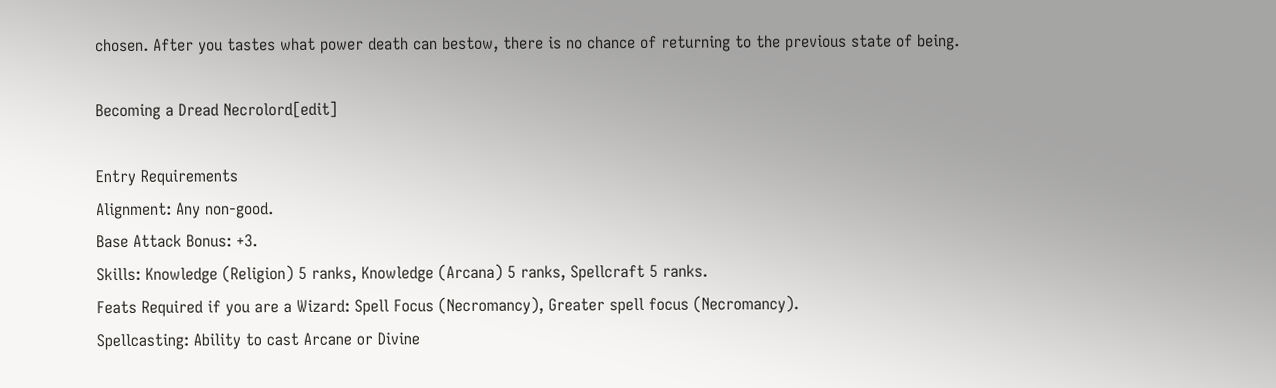chosen. After you tastes what power death can bestow, there is no chance of returning to the previous state of being.

Becoming a Dread Necrolord[edit]

Entry Requirements
Alignment: Any non-good.
Base Attack Bonus: +3.
Skills: Knowledge (Religion) 5 ranks, Knowledge (Arcana) 5 ranks, Spellcraft 5 ranks.
Feats Required if you are a Wizard: Spell Focus (Necromancy), Greater spell focus (Necromancy).
Spellcasting: Ability to cast Arcane or Divine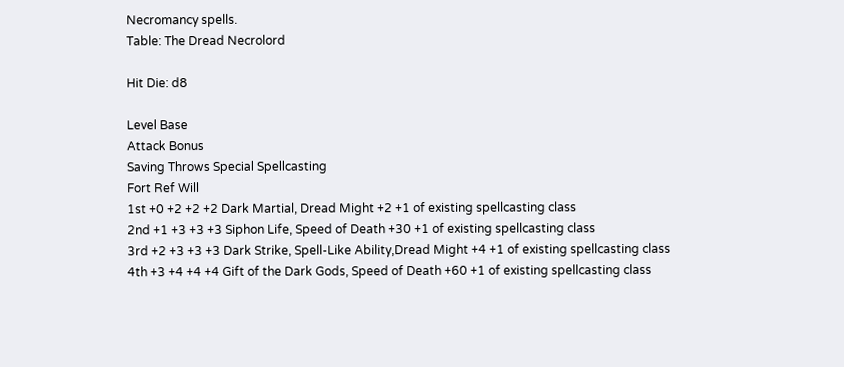Necromancy spells.
Table: The Dread Necrolord

Hit Die: d8

Level Base
Attack Bonus
Saving Throws Special Spellcasting
Fort Ref Will
1st +0 +2 +2 +2 Dark Martial, Dread Might +2 +1 of existing spellcasting class
2nd +1 +3 +3 +3 Siphon Life, Speed of Death +30 +1 of existing spellcasting class
3rd +2 +3 +3 +3 Dark Strike, Spell-Like Ability,Dread Might +4 +1 of existing spellcasting class
4th +3 +4 +4 +4 Gift of the Dark Gods, Speed of Death +60 +1 of existing spellcasting class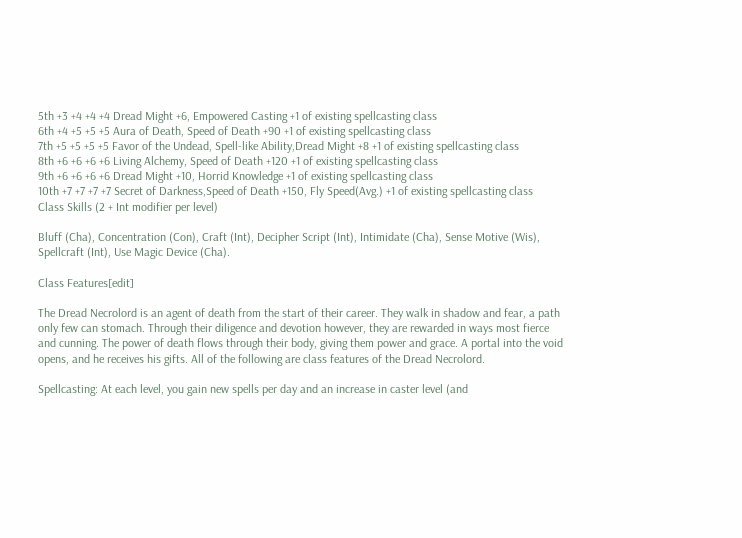5th +3 +4 +4 +4 Dread Might +6, Empowered Casting +1 of existing spellcasting class
6th +4 +5 +5 +5 Aura of Death, Speed of Death +90 +1 of existing spellcasting class
7th +5 +5 +5 +5 Favor of the Undead, Spell-like Ability,Dread Might +8 +1 of existing spellcasting class
8th +6 +6 +6 +6 Living Alchemy, Speed of Death +120 +1 of existing spellcasting class
9th +6 +6 +6 +6 Dread Might +10, Horrid Knowledge +1 of existing spellcasting class
10th +7 +7 +7 +7 Secret of Darkness,Speed of Death +150, Fly Speed(Avg.) +1 of existing spellcasting class
Class Skills (2 + Int modifier per level)

Bluff (Cha), Concentration (Con), Craft (Int), Decipher Script (Int), Intimidate (Cha), Sense Motive (Wis), Spellcraft (Int), Use Magic Device (Cha).

Class Features[edit]

The Dread Necrolord is an agent of death from the start of their career. They walk in shadow and fear, a path only few can stomach. Through their diligence and devotion however, they are rewarded in ways most fierce and cunning. The power of death flows through their body, giving them power and grace. A portal into the void opens, and he receives his gifts. All of the following are class features of the Dread Necrolord.

Spellcasting: At each level, you gain new spells per day and an increase in caster level (and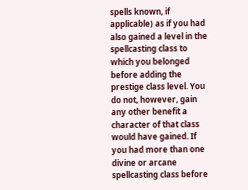spells known, if applicable) as if you had also gained a level in the spellcasting class to which you belonged before adding the prestige class level. You do not, however, gain any other benefit a character of that class would have gained. If you had more than one divine or arcane spellcasting class before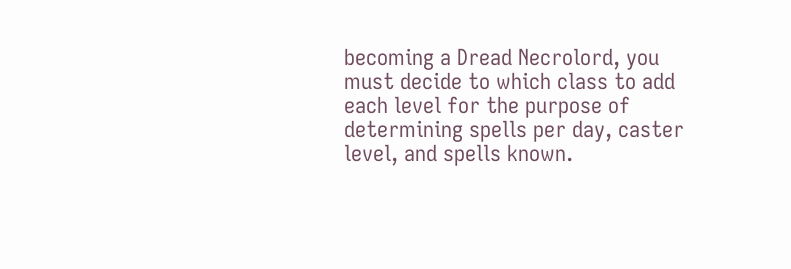becoming a Dread Necrolord, you must decide to which class to add each level for the purpose of determining spells per day, caster level, and spells known.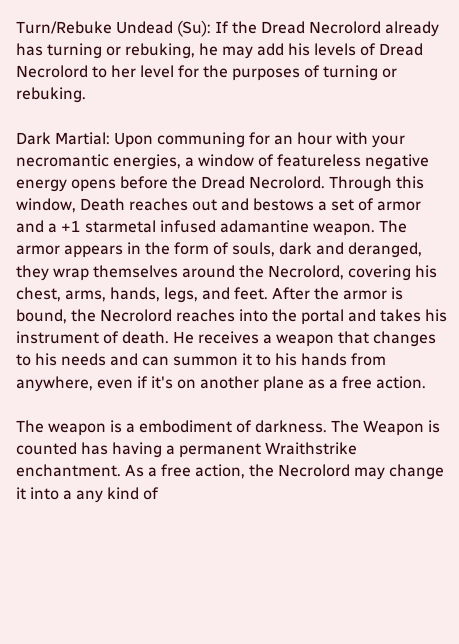Turn/Rebuke Undead (Su): If the Dread Necrolord already has turning or rebuking, he may add his levels of Dread Necrolord to her level for the purposes of turning or rebuking.

Dark Martial: Upon communing for an hour with your necromantic energies, a window of featureless negative energy opens before the Dread Necrolord. Through this window, Death reaches out and bestows a set of armor and a +1 starmetal infused adamantine weapon. The armor appears in the form of souls, dark and deranged, they wrap themselves around the Necrolord, covering his chest, arms, hands, legs, and feet. After the armor is bound, the Necrolord reaches into the portal and takes his instrument of death. He receives a weapon that changes to his needs and can summon it to his hands from anywhere, even if it's on another plane as a free action.

The weapon is a embodiment of darkness. The Weapon is counted has having a permanent Wraithstrike enchantment. As a free action, the Necrolord may change it into a any kind of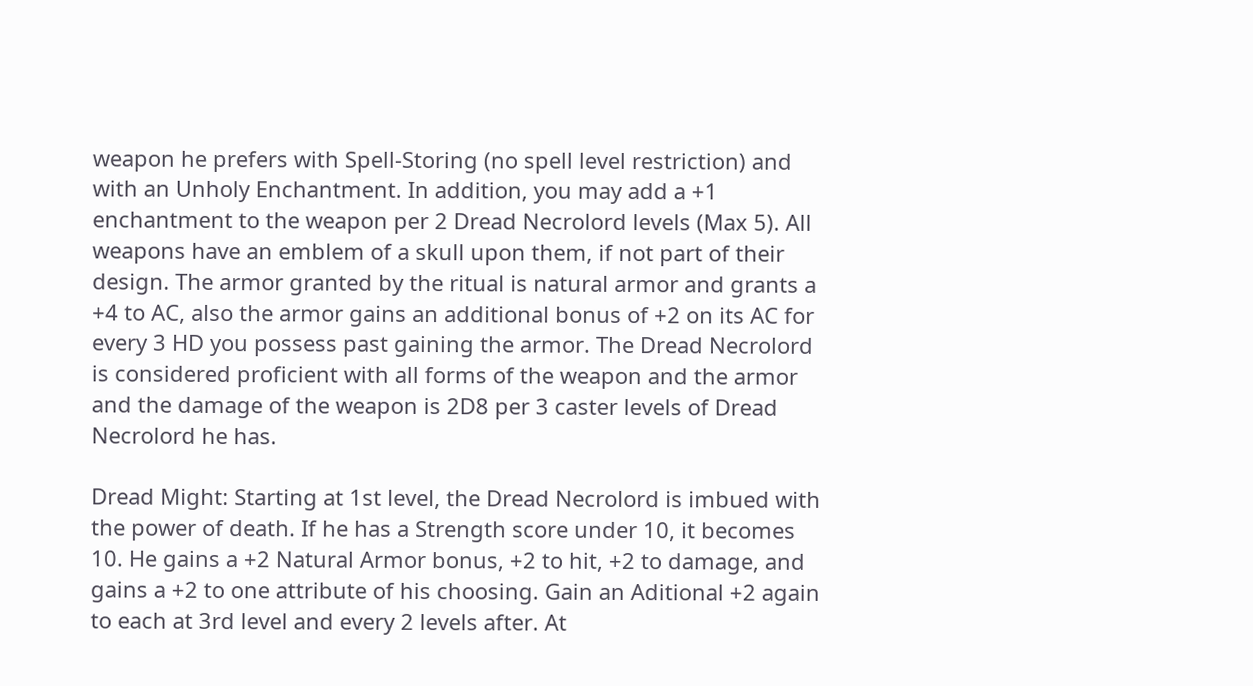weapon he prefers with Spell-Storing (no spell level restriction) and with an Unholy Enchantment. In addition, you may add a +1 enchantment to the weapon per 2 Dread Necrolord levels (Max 5). All weapons have an emblem of a skull upon them, if not part of their design. The armor granted by the ritual is natural armor and grants a +4 to AC, also the armor gains an additional bonus of +2 on its AC for every 3 HD you possess past gaining the armor. The Dread Necrolord is considered proficient with all forms of the weapon and the armor and the damage of the weapon is 2D8 per 3 caster levels of Dread Necrolord he has.

Dread Might: Starting at 1st level, the Dread Necrolord is imbued with the power of death. If he has a Strength score under 10, it becomes 10. He gains a +2 Natural Armor bonus, +2 to hit, +2 to damage, and gains a +2 to one attribute of his choosing. Gain an Aditional +2 again to each at 3rd level and every 2 levels after. At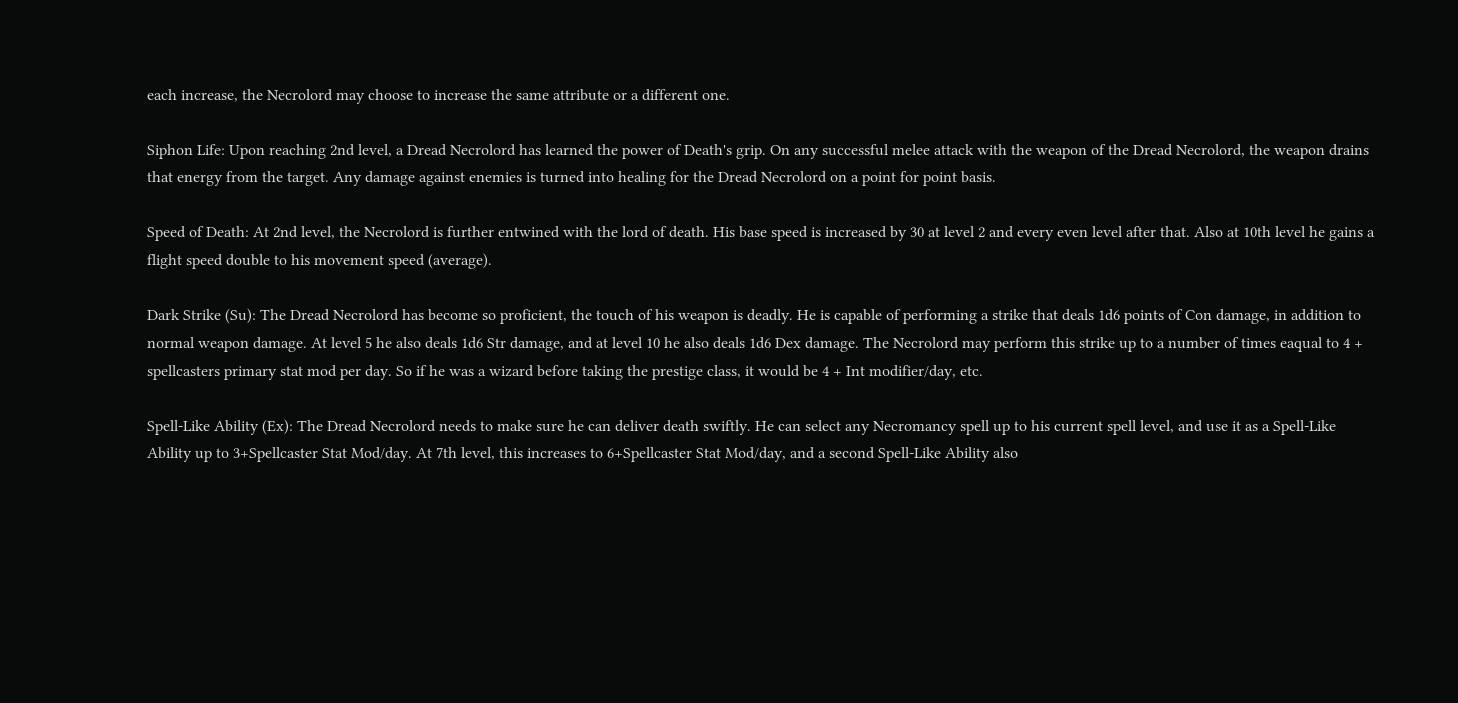each increase, the Necrolord may choose to increase the same attribute or a different one.

Siphon Life: Upon reaching 2nd level, a Dread Necrolord has learned the power of Death's grip. On any successful melee attack with the weapon of the Dread Necrolord, the weapon drains that energy from the target. Any damage against enemies is turned into healing for the Dread Necrolord on a point for point basis.

Speed of Death: At 2nd level, the Necrolord is further entwined with the lord of death. His base speed is increased by 30 at level 2 and every even level after that. Also at 10th level he gains a flight speed double to his movement speed (average).

Dark Strike (Su): The Dread Necrolord has become so proficient, the touch of his weapon is deadly. He is capable of performing a strike that deals 1d6 points of Con damage, in addition to normal weapon damage. At level 5 he also deals 1d6 Str damage, and at level 10 he also deals 1d6 Dex damage. The Necrolord may perform this strike up to a number of times eaqual to 4 + spellcasters primary stat mod per day. So if he was a wizard before taking the prestige class, it would be 4 + Int modifier/day, etc.

Spell-Like Ability (Ex): The Dread Necrolord needs to make sure he can deliver death swiftly. He can select any Necromancy spell up to his current spell level, and use it as a Spell-Like Ability up to 3+Spellcaster Stat Mod/day. At 7th level, this increases to 6+Spellcaster Stat Mod/day, and a second Spell-Like Ability also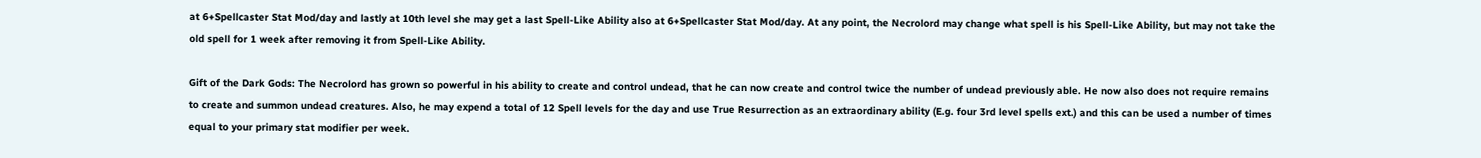at 6+Spellcaster Stat Mod/day and lastly at 10th level she may get a last Spell-Like Ability also at 6+Spellcaster Stat Mod/day. At any point, the Necrolord may change what spell is his Spell-Like Ability, but may not take the old spell for 1 week after removing it from Spell-Like Ability.

Gift of the Dark Gods: The Necrolord has grown so powerful in his ability to create and control undead, that he can now create and control twice the number of undead previously able. He now also does not require remains to create and summon undead creatures. Also, he may expend a total of 12 Spell levels for the day and use True Resurrection as an extraordinary ability (E.g. four 3rd level spells ext.) and this can be used a number of times equal to your primary stat modifier per week.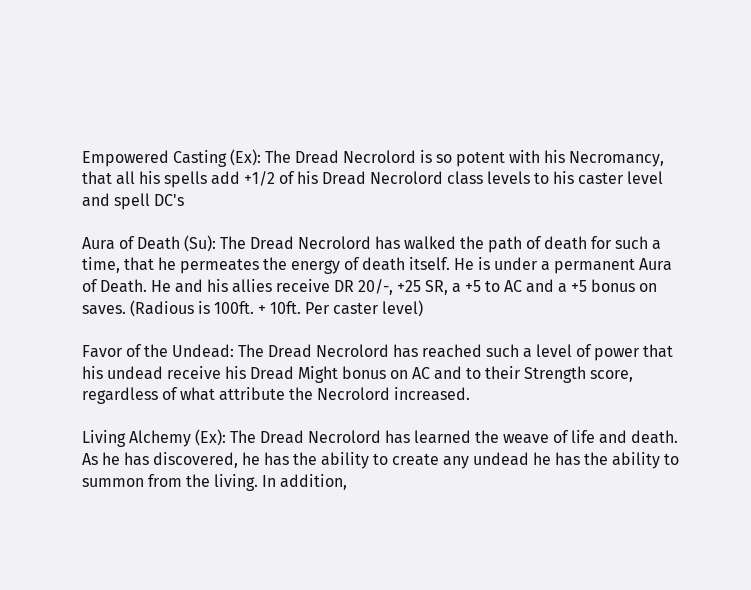Empowered Casting (Ex): The Dread Necrolord is so potent with his Necromancy, that all his spells add +1/2 of his Dread Necrolord class levels to his caster level and spell DC's

Aura of Death (Su): The Dread Necrolord has walked the path of death for such a time, that he permeates the energy of death itself. He is under a permanent Aura of Death. He and his allies receive DR 20/-, +25 SR, a +5 to AC and a +5 bonus on saves. (Radious is 100ft. + 10ft. Per caster level)

Favor of the Undead: The Dread Necrolord has reached such a level of power that his undead receive his Dread Might bonus on AC and to their Strength score, regardless of what attribute the Necrolord increased.

Living Alchemy (Ex): The Dread Necrolord has learned the weave of life and death. As he has discovered, he has the ability to create any undead he has the ability to summon from the living. In addition,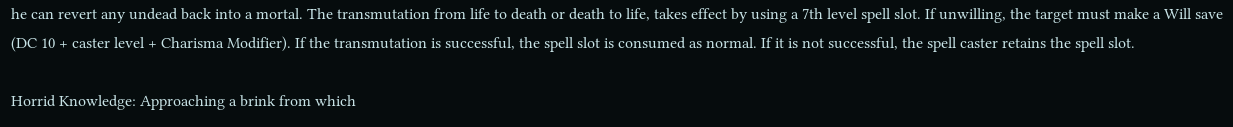he can revert any undead back into a mortal. The transmutation from life to death or death to life, takes effect by using a 7th level spell slot. If unwilling, the target must make a Will save (DC 10 + caster level + Charisma Modifier). If the transmutation is successful, the spell slot is consumed as normal. If it is not successful, the spell caster retains the spell slot.

Horrid Knowledge: Approaching a brink from which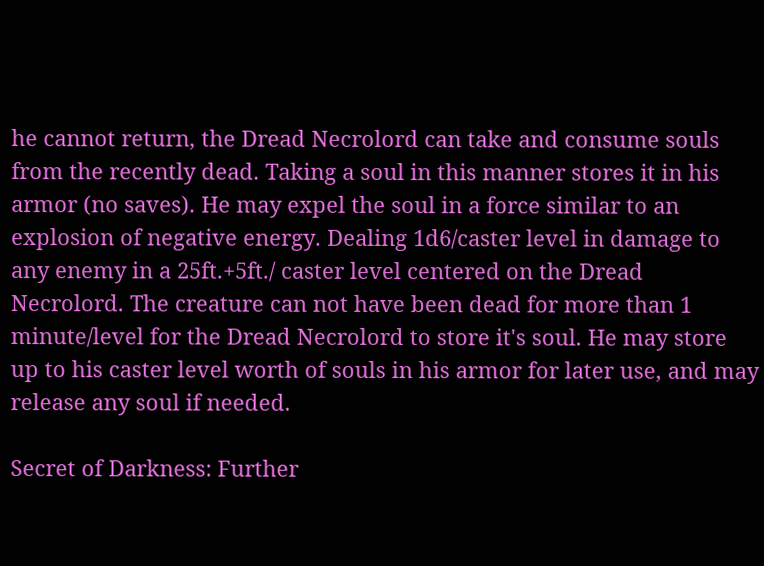he cannot return, the Dread Necrolord can take and consume souls from the recently dead. Taking a soul in this manner stores it in his armor (no saves). He may expel the soul in a force similar to an explosion of negative energy. Dealing 1d6/caster level in damage to any enemy in a 25ft.+5ft./ caster level centered on the Dread Necrolord. The creature can not have been dead for more than 1 minute/level for the Dread Necrolord to store it's soul. He may store up to his caster level worth of souls in his armor for later use, and may release any soul if needed.

Secret of Darkness: Further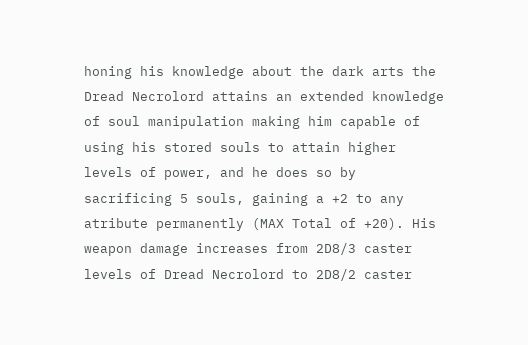honing his knowledge about the dark arts the Dread Necrolord attains an extended knowledge of soul manipulation making him capable of using his stored souls to attain higher levels of power, and he does so by sacrificing 5 souls, gaining a +2 to any atribute permanently (MAX Total of +20). His weapon damage increases from 2D8/3 caster levels of Dread Necrolord to 2D8/2 caster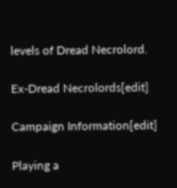levels of Dread Necrolord.

Ex-Dread Necrolords[edit]

Campaign Information[edit]

Playing a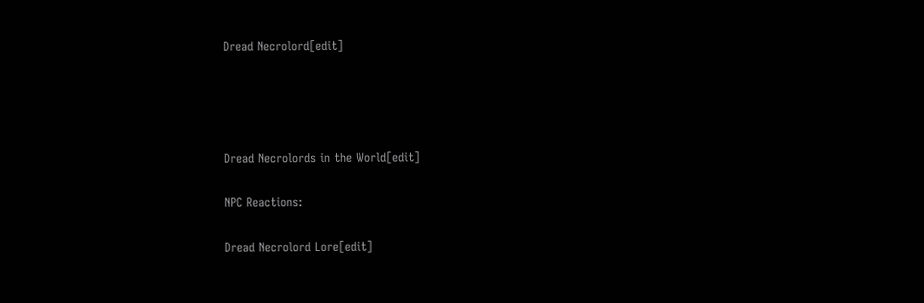Dread Necrolord[edit]




Dread Necrolords in the World[edit]

NPC Reactions:

Dread Necrolord Lore[edit]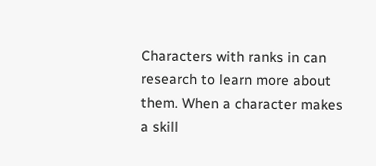Characters with ranks in can research to learn more about them. When a character makes a skill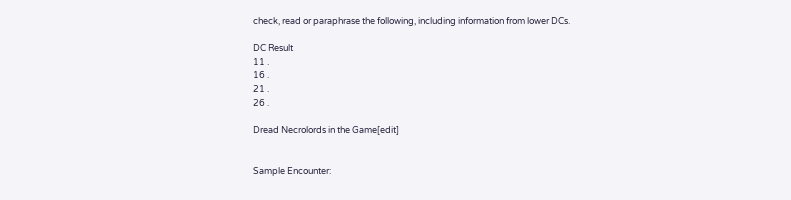check, read or paraphrase the following, including information from lower DCs.

DC Result
11 .
16 .
21 .
26 .

Dread Necrolords in the Game[edit]


Sample Encounter: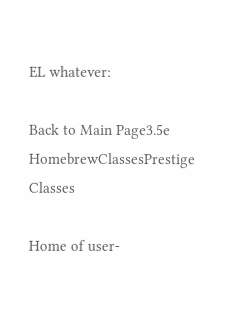EL whatever:

Back to Main Page3.5e HomebrewClassesPrestige Classes

Home of user-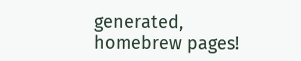generated,
homebrew pages!